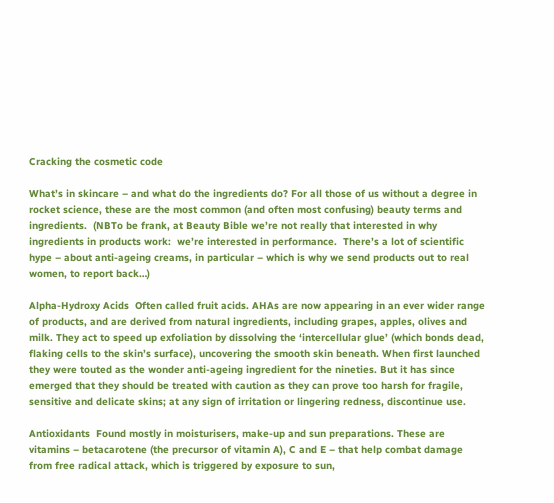Cracking the cosmetic code

What’s in skincare – and what do the ingredients do? For all those of us without a degree in rocket science, these are the most common (and often most confusing) beauty terms and ingredients.  (NBTo be frank, at Beauty Bible we’re not really that interested in why ingredients in products work:  we’re interested in performance.  There’s a lot of scientific hype – about anti-ageing creams, in particular – which is why we send products out to real women, to report back…)

Alpha-Hydroxy Acids  Often called fruit acids. AHAs are now appearing in an ever wider range of products, and are derived from natural ingredients, including grapes, apples, olives and milk. They act to speed up exfoliation by dissolving the ‘intercellular glue’ (which bonds dead, flaking cells to the skin’s surface), uncovering the smooth skin beneath. When first launched they were touted as the wonder anti-ageing ingredient for the nineties. But it has since emerged that they should be treated with caution as they can prove too harsh for fragile, sensitive and delicate skins; at any sign of irritation or lingering redness, discontinue use.

Antioxidants  Found mostly in moisturisers, make-up and sun preparations. These are vitamins – betacarotene (the precursor of vitamin A), C and E – that help combat damage from free radical attack, which is triggered by exposure to sun,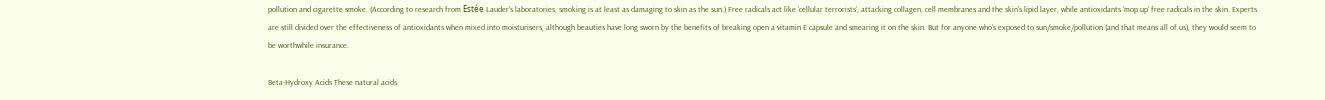pollution and cigarette smoke. (According to research from Estée Lauder’s laboratories, smoking is at least as damaging to skin as the sun.) Free radicals act like ‘cellular terrorists’, attacking collagen, cell membranes and the skin’s lipid layer, while antioxidants ‘mop up’ free radicals in the skin. Experts are still divided over the effectiveness of antioxidants when mixed into moisturisers, although beauties have long sworn by the benefits of breaking open a vitamin E capsule and smearing it on the skin. But for anyone who’s exposed to sun/smoke/pollution (and that means all of us), they would seem to be worthwhile insurance.

Beta-Hydroxy Acids These natural acids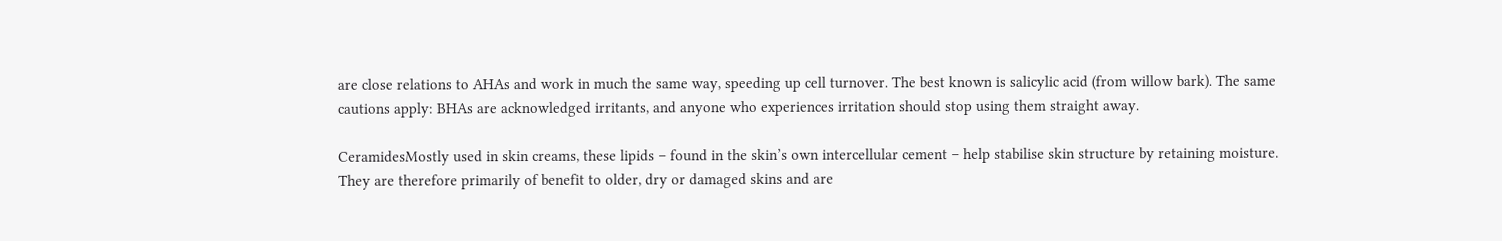are close relations to AHAs and work in much the same way, speeding up cell turnover. The best known is salicylic acid (from willow bark). The same cautions apply: BHAs are acknowledged irritants, and anyone who experiences irritation should stop using them straight away.

CeramidesMostly used in skin creams, these lipids – found in the skin’s own intercellular cement – help stabilise skin structure by retaining moisture. They are therefore primarily of benefit to older, dry or damaged skins and are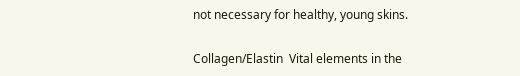not necessary for healthy, young skins.

Collagen/Elastin  Vital elements in the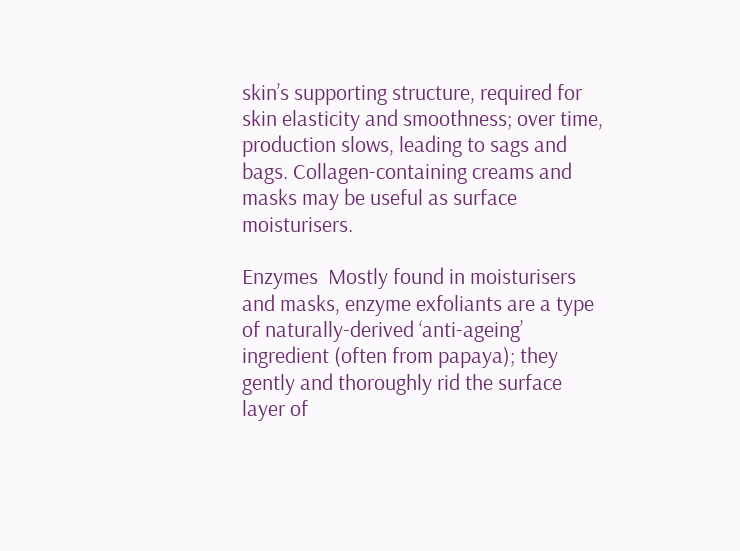skin’s supporting structure, required for skin elasticity and smoothness; over time, production slows, leading to sags and bags. Collagen-containing creams and masks may be useful as surface moisturisers.

Enzymes  Mostly found in moisturisers and masks, enzyme exfoliants are a type of naturally-derived ‘anti-ageing’ ingredient (often from papaya); they gently and thoroughly rid the surface layer of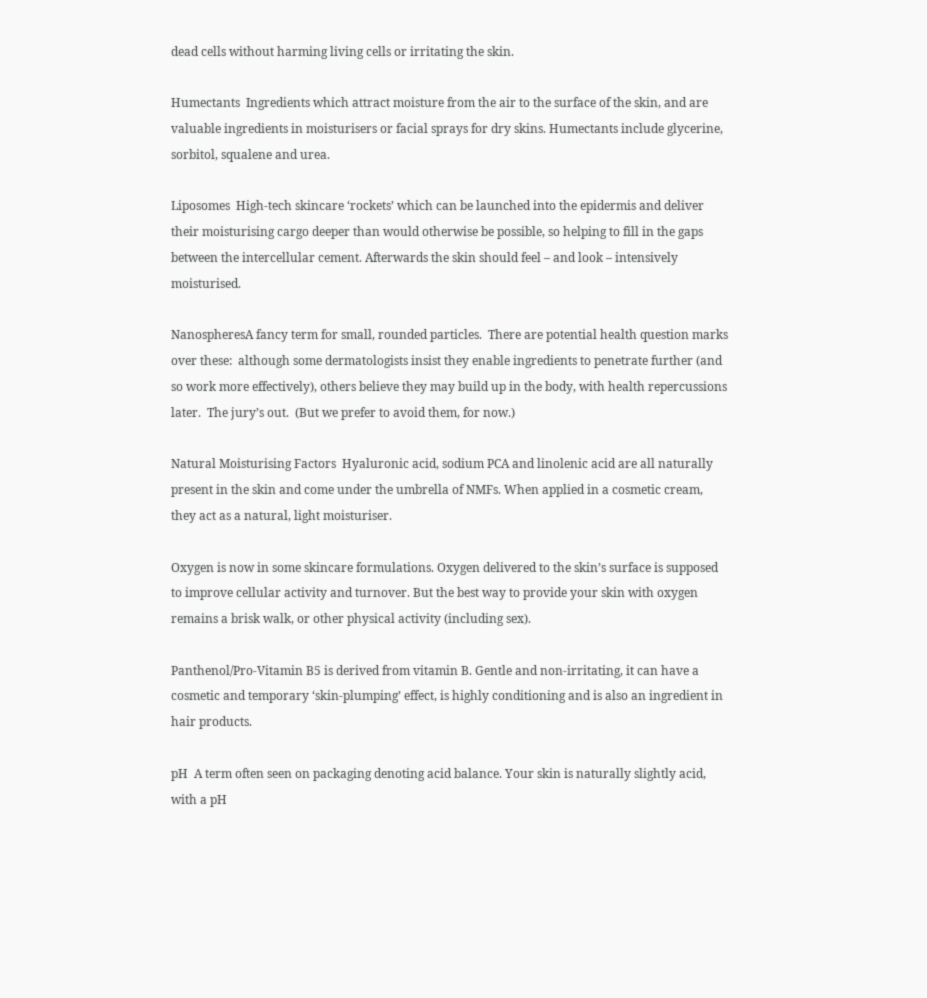dead cells without harming living cells or irritating the skin.

Humectants  Ingredients which attract moisture from the air to the surface of the skin, and are valuable ingredients in moisturisers or facial sprays for dry skins. Humectants include glycerine, sorbitol, squalene and urea.

Liposomes  High-tech skincare ‘rockets’ which can be launched into the epidermis and deliver their moisturising cargo deeper than would otherwise be possible, so helping to fill in the gaps between the intercellular cement. Afterwards the skin should feel – and look – intensively moisturised.

NanospheresA fancy term for small, rounded particles.  There are potential health question marks over these:  although some dermatologists insist they enable ingredients to penetrate further (and so work more effectively), others believe they may build up in the body, with health repercussions later.  The jury’s out.  (But we prefer to avoid them, for now.)

Natural Moisturising Factors  Hyaluronic acid, sodium PCA and linolenic acid are all naturally present in the skin and come under the umbrella of NMFs. When applied in a cosmetic cream, they act as a natural, light moisturiser.

Oxygen is now in some skincare formulations. Oxygen delivered to the skin’s surface is supposed to improve cellular activity and turnover. But the best way to provide your skin with oxygen remains a brisk walk, or other physical activity (including sex).

Panthenol/Pro-Vitamin B5 is derived from vitamin B. Gentle and non-irritating, it can have a cosmetic and temporary ‘skin-plumping’ effect, is highly conditioning and is also an ingredient in hair products.

pH  A term often seen on packaging denoting acid balance. Your skin is naturally slightly acid, with a pH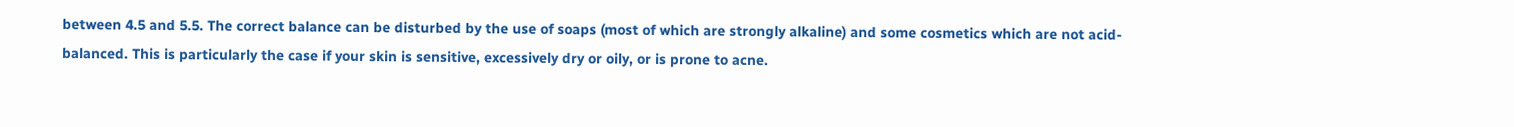between 4.5 and 5.5. The correct balance can be disturbed by the use of soaps (most of which are strongly alkaline) and some cosmetics which are not acid-balanced. This is particularly the case if your skin is sensitive, excessively dry or oily, or is prone to acne.